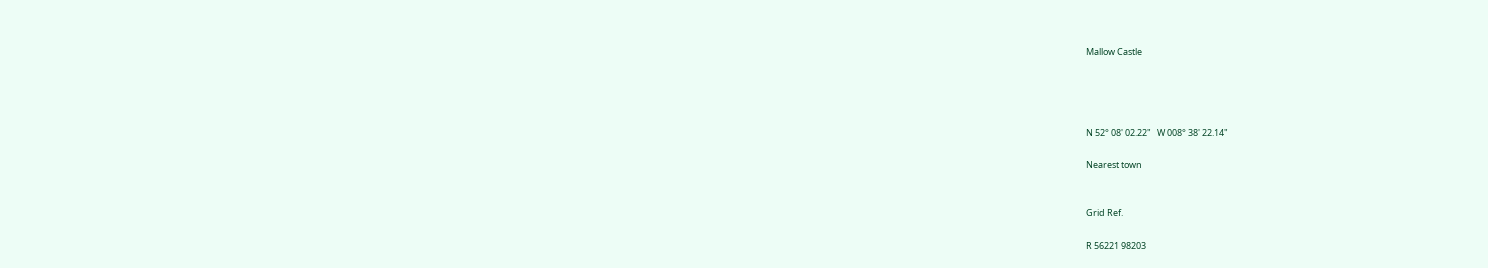Mallow Castle




N 52° 08' 02.22"   W 008° 38' 22.14"

Nearest town


Grid Ref.

R 56221 98203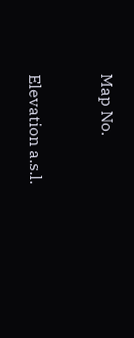Map No.


Elevation a.s.l.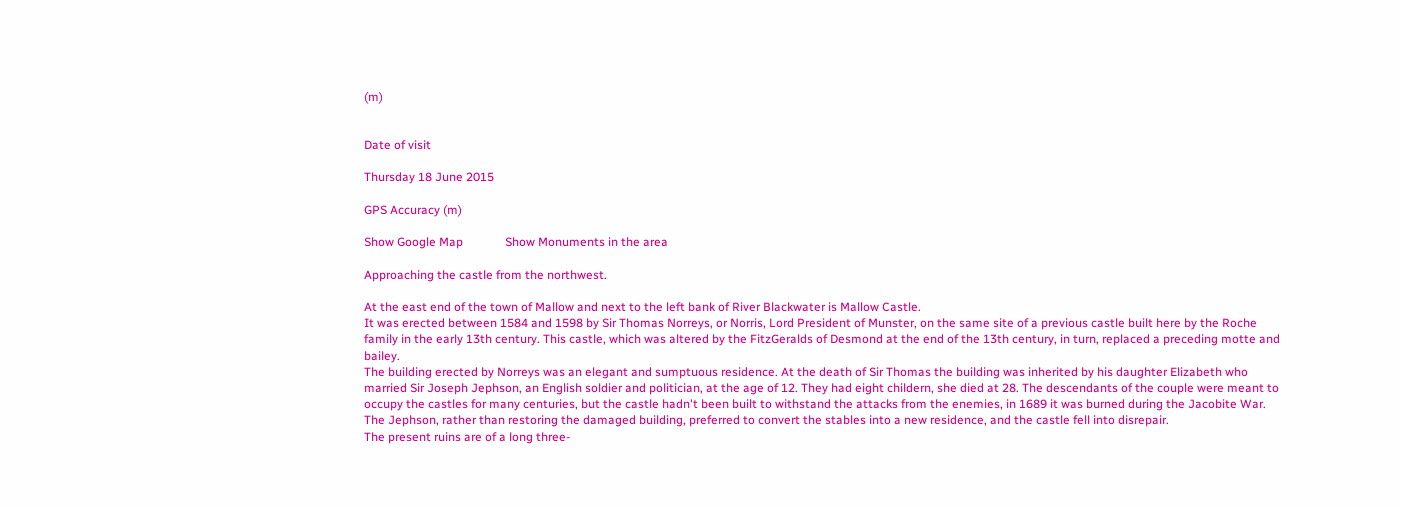(m)


Date of visit

Thursday 18 June 2015

GPS Accuracy (m)

Show Google Map              Show Monuments in the area

Approaching the castle from the northwest.

At the east end of the town of Mallow and next to the left bank of River Blackwater is Mallow Castle.
It was erected between 1584 and 1598 by Sir Thomas Norreys, or Norris, Lord President of Munster, on the same site of a previous castle built here by the Roche family in the early 13th century. This castle, which was altered by the FitzGeralds of Desmond at the end of the 13th century, in turn, replaced a preceding motte and bailey.
The building erected by Norreys was an elegant and sumptuous residence. At the death of Sir Thomas the building was inherited by his daughter Elizabeth who married Sir Joseph Jephson, an English soldier and politician, at the age of 12. They had eight childern, she died at 28. The descendants of the couple were meant to occupy the castles for many centuries, but the castle hadn't been built to withstand the attacks from the enemies, in 1689 it was burned during the Jacobite War. The Jephson, rather than restoring the damaged building, preferred to convert the stables into a new residence, and the castle fell into disrepair.
The present ruins are of a long three-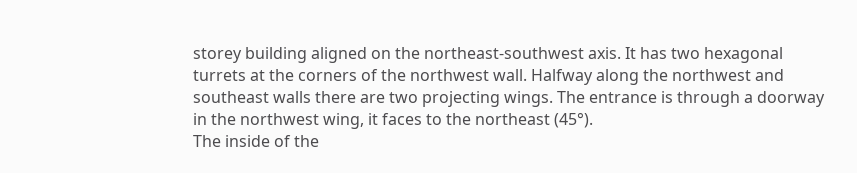storey building aligned on the northeast-southwest axis. It has two hexagonal turrets at the corners of the northwest wall. Halfway along the northwest and southeast walls there are two projecting wings. The entrance is through a doorway in the northwest wing, it faces to the northeast (45°).
The inside of the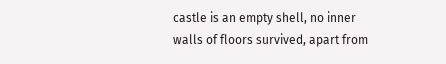castle is an empty shell, no inner walls of floors survived, apart from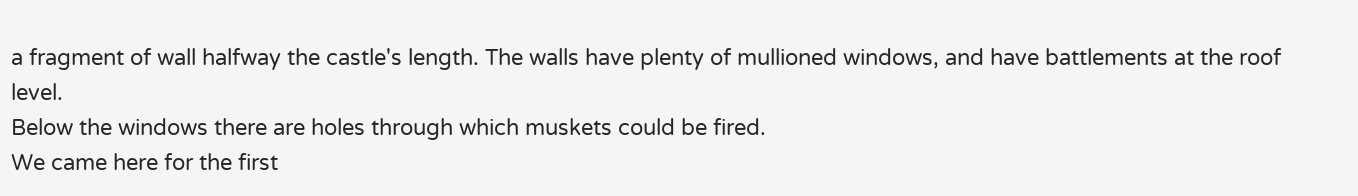a fragment of wall halfway the castle's length. The walls have plenty of mullioned windows, and have battlements at the roof level.
Below the windows there are holes through which muskets could be fired.
We came here for the first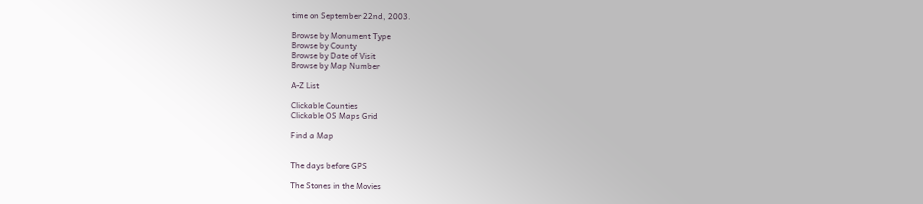time on September 22nd, 2003.

Browse by Monument Type
Browse by County
Browse by Date of Visit
Browse by Map Number

A-Z List

Clickable Counties
Clickable OS Maps Grid

Find a Map


The days before GPS

The Stones in the Movies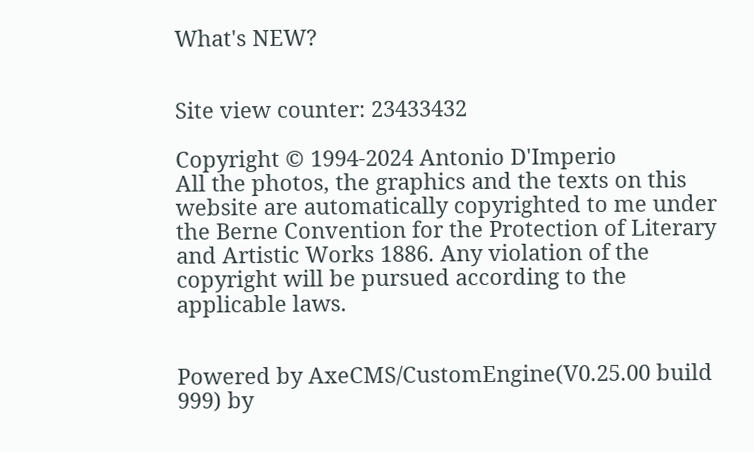What's NEW?


Site view counter: 23433432

Copyright © 1994-2024 Antonio D'Imperio
All the photos, the graphics and the texts on this website are automatically copyrighted to me under the Berne Convention for the Protection of Literary and Artistic Works 1886. Any violation of the copyright will be pursued according to the applicable laws.


Powered by AxeCMS/CustomEngine(V0.25.00 build 999) by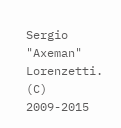Sergio "Axeman" Lorenzetti. (C) 2009-2015